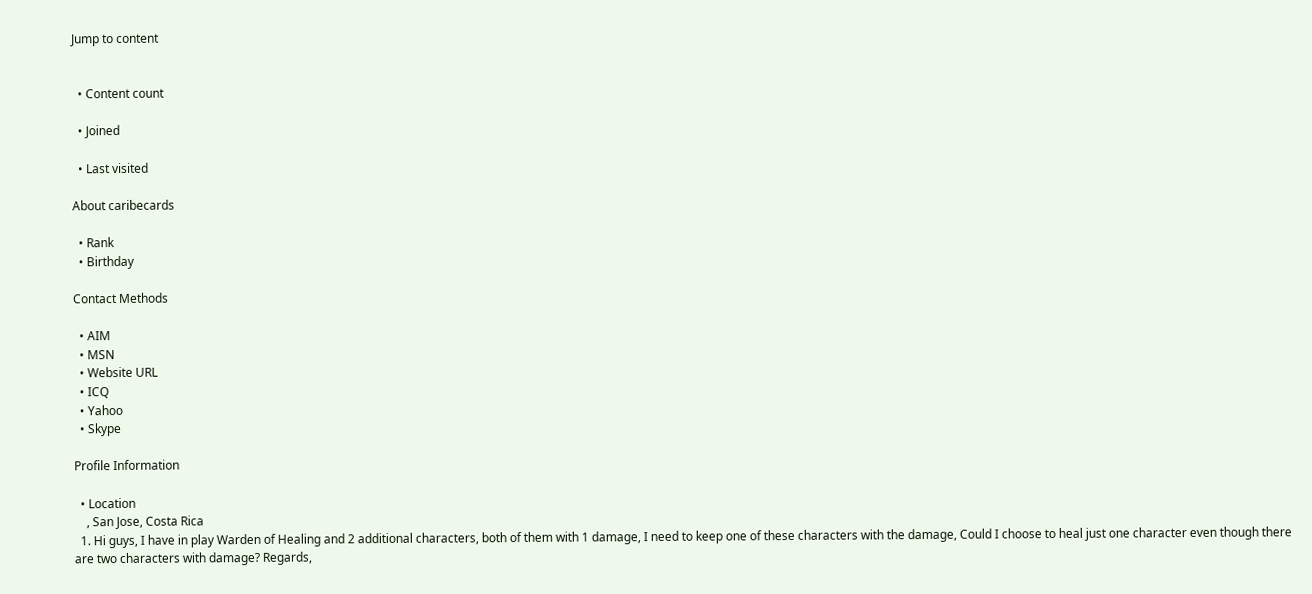Jump to content


  • Content count

  • Joined

  • Last visited

About caribecards

  • Rank
  • Birthday

Contact Methods

  • AIM
  • MSN
  • Website URL
  • ICQ
  • Yahoo
  • Skype

Profile Information

  • Location
    , San Jose, Costa Rica
  1. Hi guys, I have in play Warden of Healing and 2 additional characters, both of them with 1 damage, I need to keep one of these characters with the damage, Could I choose to heal just one character even though there are two characters with damage? Regards,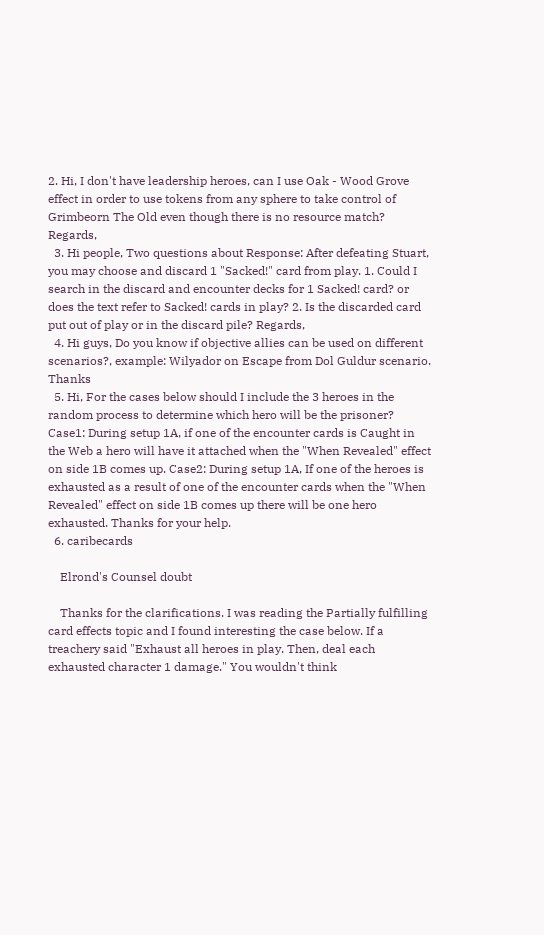2. Hi, I don't have leadership heroes, can I use Oak - Wood Grove effect in order to use tokens from any sphere to take control of Grimbeorn The Old even though there is no resource match? Regards,
  3. Hi people, Two questions about Response: After defeating Stuart, you may choose and discard 1 "Sacked!" card from play. 1. Could I search in the discard and encounter decks for 1 Sacked! card? or does the text refer to Sacked! cards in play? 2. Is the discarded card put out of play or in the discard pile? Regards,
  4. Hi guys, Do you know if objective allies can be used on different scenarios?, example: Wilyador on Escape from Dol Guldur scenario. Thanks
  5. Hi, For the cases below should I include the 3 heroes in the random process to determine which hero will be the prisoner? Case1: During setup 1A, if one of the encounter cards is Caught in the Web a hero will have it attached when the "When Revealed" effect on side 1B comes up. Case2: During setup 1A, If one of the heroes is exhausted as a result of one of the encounter cards when the "When Revealed" effect on side 1B comes up there will be one hero exhausted. Thanks for your help.
  6. caribecards

    Elrond's Counsel doubt

    Thanks for the clarifications. I was reading the Partially fulfilling card effects topic and I found interesting the case below. If a treachery said "Exhaust all heroes in play. Then, deal each exhausted character 1 damage." You wouldn't think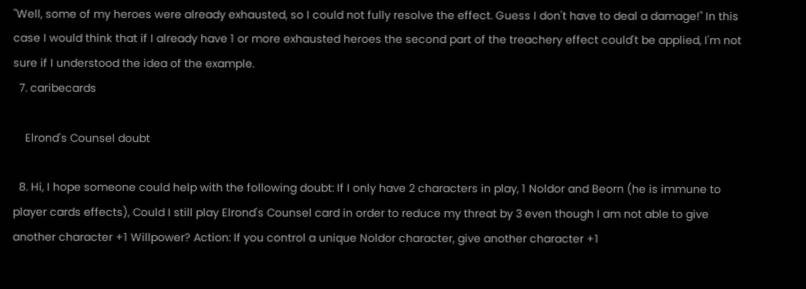"Well, some of my heroes were already exhausted, so I could not fully resolve the effect. Guess I don't have to deal a damage!" In this case I would think that if I already have 1 or more exhausted heroes the second part of the treachery effect could't be applied, I'm not sure if I understood the idea of the example.
  7. caribecards

    Elrond's Counsel doubt

  8. Hi, I hope someone could help with the following doubt: If I only have 2 characters in play, 1 Noldor and Beorn (he is immune to player cards effects), Could I still play Elrond's Counsel card in order to reduce my threat by 3 even though I am not able to give another character +1 Willpower? Action: If you control a unique Noldor character, give another character +1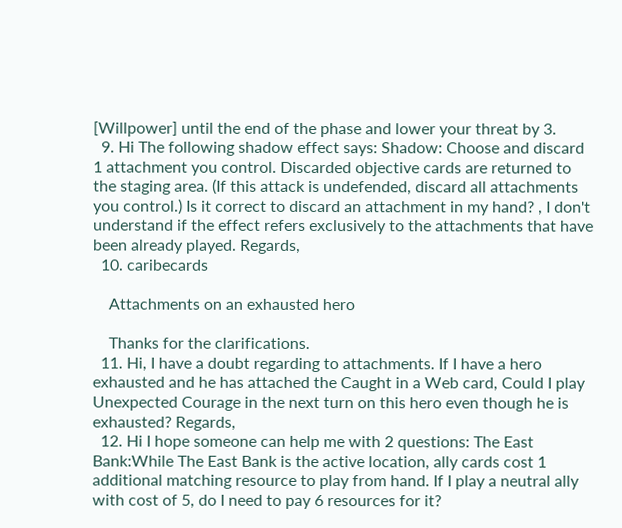[Willpower] until the end of the phase and lower your threat by 3.
  9. Hi The following shadow effect says: Shadow: Choose and discard 1 attachment you control. Discarded objective cards are returned to the staging area. (If this attack is undefended, discard all attachments you control.) Is it correct to discard an attachment in my hand? , I don't understand if the effect refers exclusively to the attachments that have been already played. Regards,
  10. caribecards

    Attachments on an exhausted hero

    Thanks for the clarifications.
  11. Hi, I have a doubt regarding to attachments. If I have a hero exhausted and he has attached the Caught in a Web card, Could I play Unexpected Courage in the next turn on this hero even though he is exhausted? Regards,
  12. Hi I hope someone can help me with 2 questions: The East Bank:While The East Bank is the active location, ally cards cost 1 additional matching resource to play from hand. If I play a neutral ally with cost of 5, do I need to pay 6 resources for it?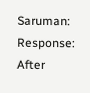Saruman: Response: After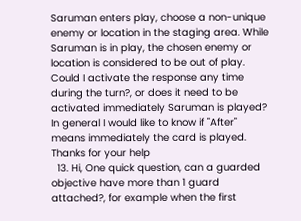Saruman enters play, choose a non-unique enemy or location in the staging area. While Saruman is in play, the chosen enemy or location is considered to be out of play. Could I activate the response any time during the turn?, or does it need to be activated immediately Saruman is played? In general I would like to know if "After" means immediately the card is played. Thanks for your help
  13. Hi, One quick question, can a guarded objective have more than 1 guard attached?, for example when the first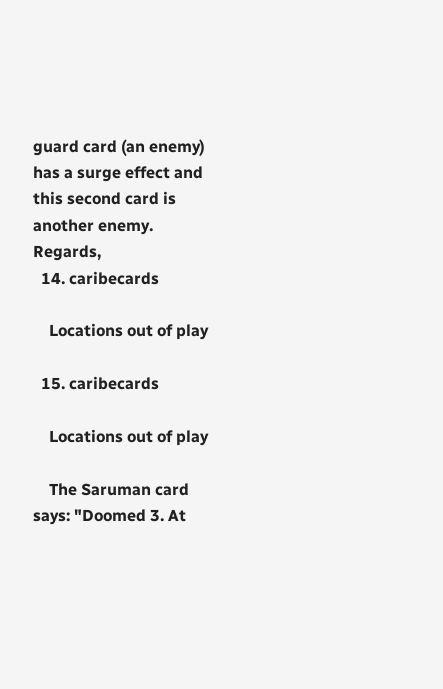guard card (an enemy) has a surge effect and this second card is another enemy. Regards,
  14. caribecards

    Locations out of play

  15. caribecards

    Locations out of play

    The Saruman card says: "Doomed 3. At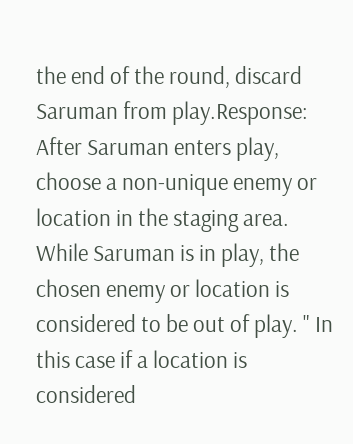the end of the round, discard Saruman from play.Response: After Saruman enters play, choose a non-unique enemy or location in the staging area. While Saruman is in play, the chosen enemy or location is considered to be out of play. " In this case if a location is considered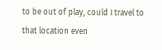to be out of play, could I travel to that location even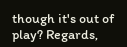though it's out of play? Regards,